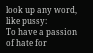look up any word, like pussy:
To have a passion of hate for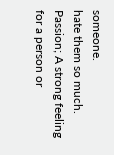someone.
hate them so much.
Passion; A strong feeling for a person or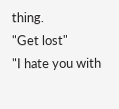thing.
"Get lost"
"I hate you with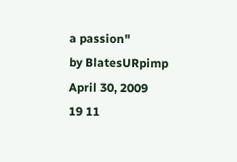a passion"
by BlatesURpimp April 30, 2009
19 11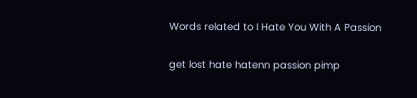Words related to I Hate You With A Passion

get lost hate hatenn passion pimp